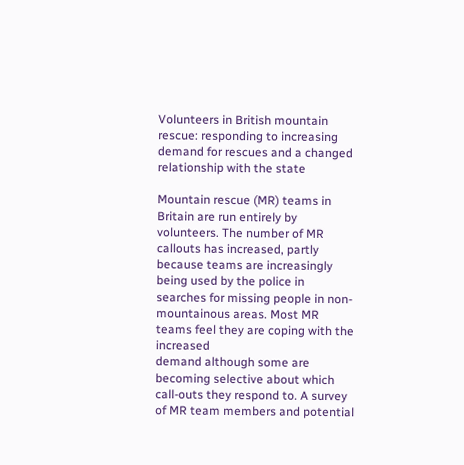Volunteers in British mountain rescue: responding to increasing demand for rescues and a changed relationship with the state

Mountain rescue (MR) teams in Britain are run entirely by volunteers. The number of MR callouts has increased, partly because teams are increasingly being used by the police in searches for missing people in non-mountainous areas. Most MR teams feel they are coping with the increased
demand although some are becoming selective about which call-outs they respond to. A survey of MR team members and potential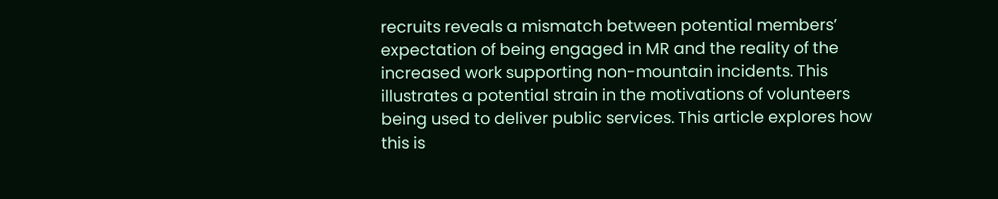recruits reveals a mismatch between potential members’ expectation of being engaged in MR and the reality of the increased work supporting non-mountain incidents. This
illustrates a potential strain in the motivations of volunteers being used to deliver public services. This article explores how this is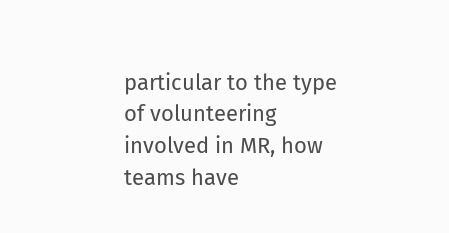particular to the type of volunteering involved in MR, how teams have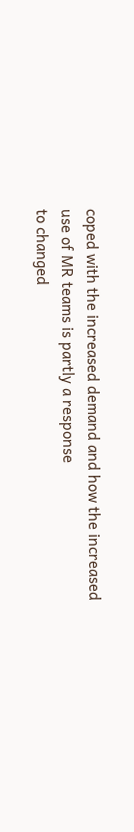coped with the increased demand and how the increased use of MR teams is partly a response
to changed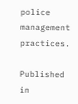police management practices.

Published in